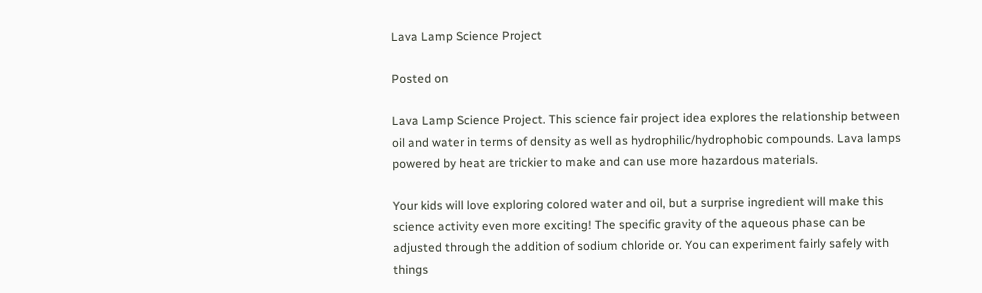Lava Lamp Science Project

Posted on

Lava Lamp Science Project. This science fair project idea explores the relationship between oil and water in terms of density as well as hydrophilic/hydrophobic compounds. Lava lamps powered by heat are trickier to make and can use more hazardous materials.

Your kids will love exploring colored water and oil, but a surprise ingredient will make this science activity even more exciting! The specific gravity of the aqueous phase can be adjusted through the addition of sodium chloride or. You can experiment fairly safely with things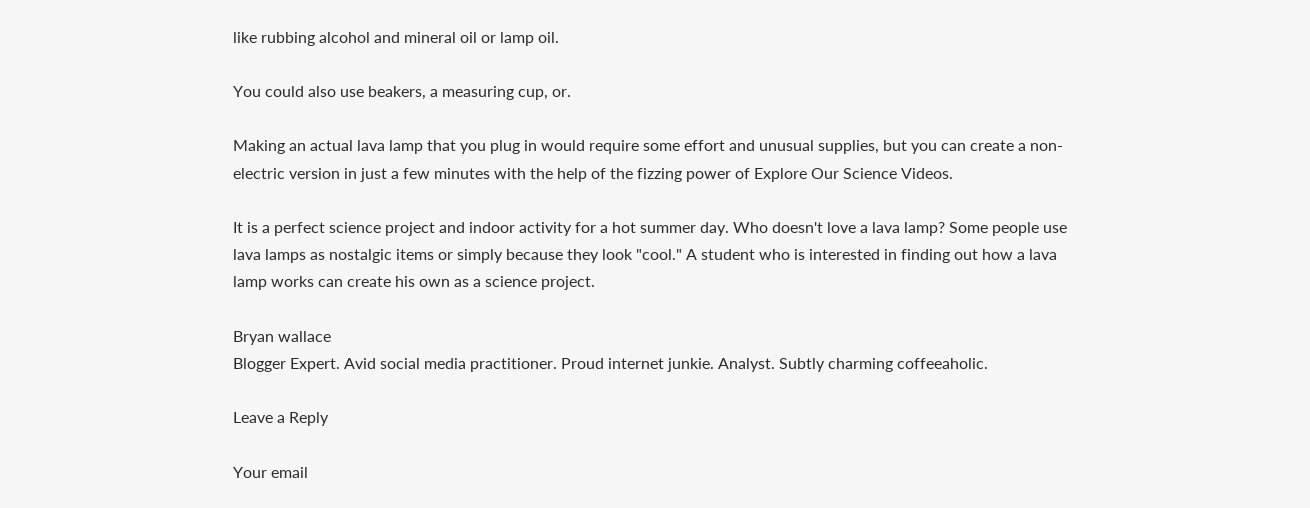like rubbing alcohol and mineral oil or lamp oil.

You could also use beakers, a measuring cup, or.

Making an actual lava lamp that you plug in would require some effort and unusual supplies, but you can create a non-electric version in just a few minutes with the help of the fizzing power of Explore Our Science Videos.

It is a perfect science project and indoor activity for a hot summer day. Who doesn't love a lava lamp? Some people use lava lamps as nostalgic items or simply because they look "cool." A student who is interested in finding out how a lava lamp works can create his own as a science project.

Bryan wallace
Blogger Expert. Avid social media practitioner. Proud internet junkie. Analyst. Subtly charming coffeeaholic.

Leave a Reply

Your email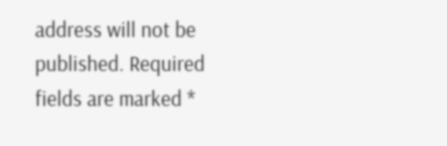address will not be published. Required fields are marked *